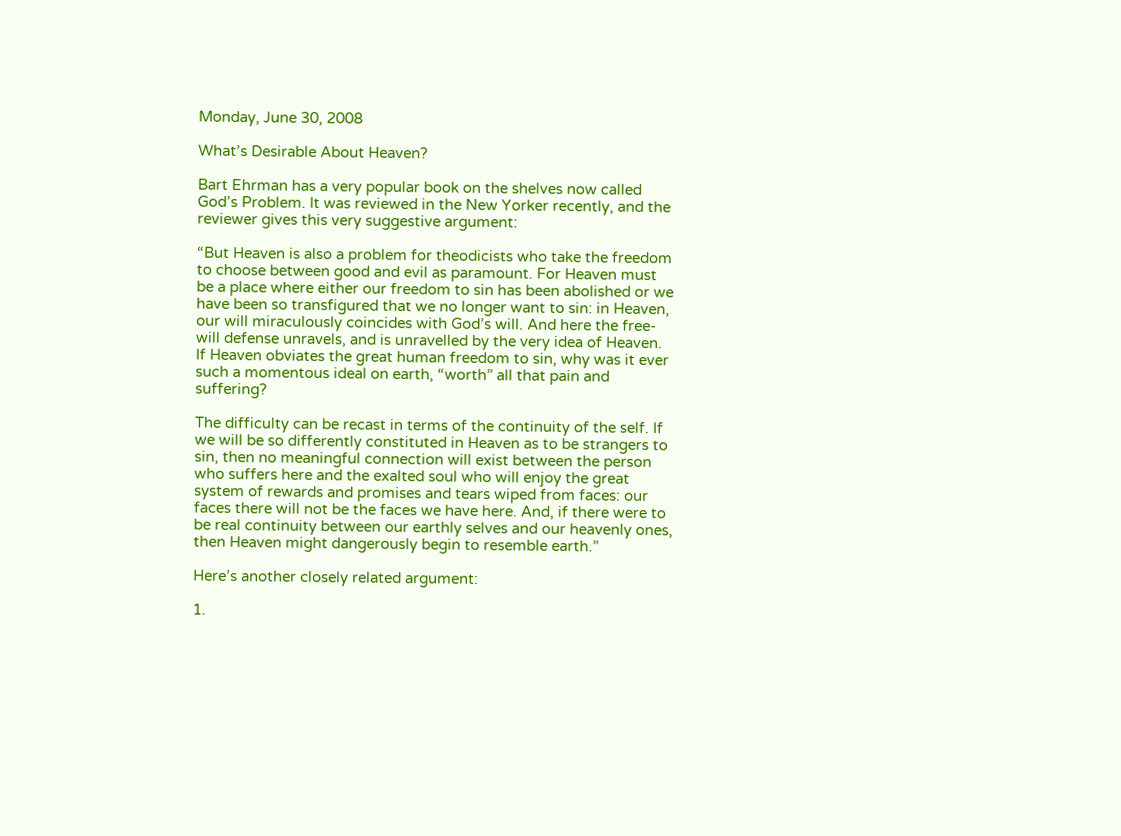Monday, June 30, 2008

What’s Desirable About Heaven?

Bart Ehrman has a very popular book on the shelves now called God’s Problem. It was reviewed in the New Yorker recently, and the reviewer gives this very suggestive argument:

“But Heaven is also a problem for theodicists who take the freedom to choose between good and evil as paramount. For Heaven must be a place where either our freedom to sin has been abolished or we have been so transfigured that we no longer want to sin: in Heaven, our will miraculously coincides with God’s will. And here the free-will defense unravels, and is unravelled by the very idea of Heaven. If Heaven obviates the great human freedom to sin, why was it ever such a momentous ideal on earth, “worth” all that pain and suffering?

The difficulty can be recast in terms of the continuity of the self. If we will be so differently constituted in Heaven as to be strangers to sin, then no meaningful connection will exist between the person who suffers here and the exalted soul who will enjoy the great system of rewards and promises and tears wiped from faces: our faces there will not be the faces we have here. And, if there were to be real continuity between our earthly selves and our heavenly ones, then Heaven might dangerously begin to resemble earth.”

Here’s another closely related argument:

1.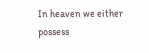In heaven we either possess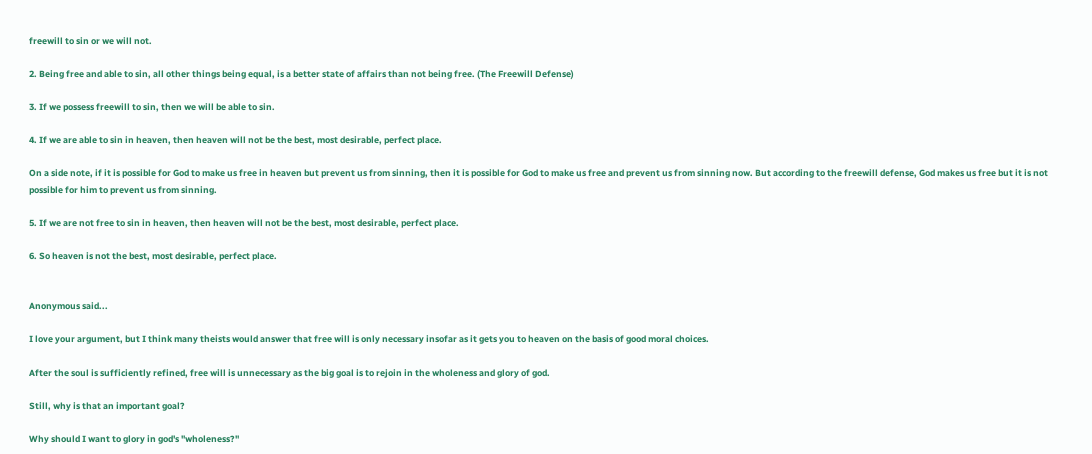freewill to sin or we will not.

2. Being free and able to sin, all other things being equal, is a better state of affairs than not being free. (The Freewill Defense)

3. If we possess freewill to sin, then we will be able to sin.

4. If we are able to sin in heaven, then heaven will not be the best, most desirable, perfect place.

On a side note, if it is possible for God to make us free in heaven but prevent us from sinning, then it is possible for God to make us free and prevent us from sinning now. But according to the freewill defense, God makes us free but it is not possible for him to prevent us from sinning.

5. If we are not free to sin in heaven, then heaven will not be the best, most desirable, perfect place.

6. So heaven is not the best, most desirable, perfect place.


Anonymous said...

I love your argument, but I think many theists would answer that free will is only necessary insofar as it gets you to heaven on the basis of good moral choices.

After the soul is sufficiently refined, free will is unnecessary as the big goal is to rejoin in the wholeness and glory of god.

Still, why is that an important goal?

Why should I want to glory in god's "wholeness?"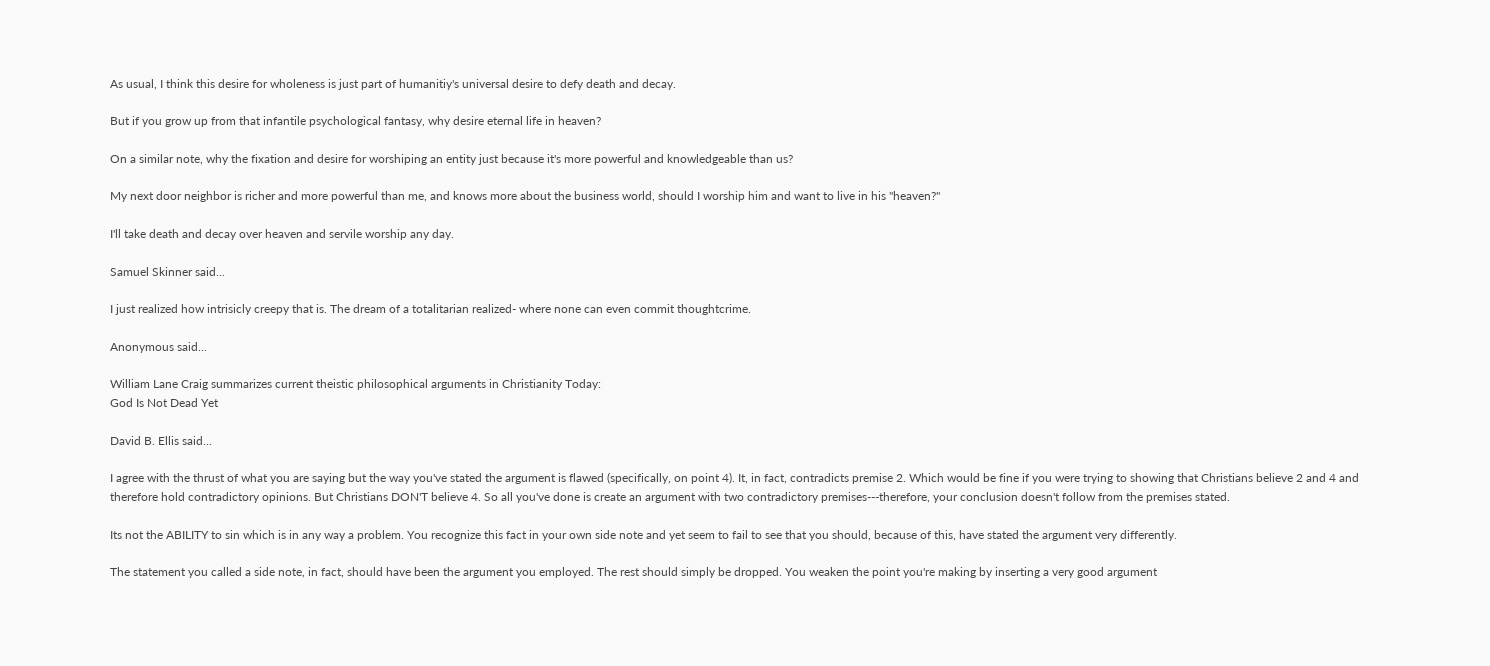As usual, I think this desire for wholeness is just part of humanitiy's universal desire to defy death and decay.

But if you grow up from that infantile psychological fantasy, why desire eternal life in heaven?

On a similar note, why the fixation and desire for worshiping an entity just because it's more powerful and knowledgeable than us?

My next door neighbor is richer and more powerful than me, and knows more about the business world, should I worship him and want to live in his "heaven?"

I'll take death and decay over heaven and servile worship any day.

Samuel Skinner said...

I just realized how intrisicly creepy that is. The dream of a totalitarian realized- where none can even commit thoughtcrime.

Anonymous said...

William Lane Craig summarizes current theistic philosophical arguments in Christianity Today:
God Is Not Dead Yet

David B. Ellis said...

I agree with the thrust of what you are saying but the way you've stated the argument is flawed (specifically, on point 4). It, in fact, contradicts premise 2. Which would be fine if you were trying to showing that Christians believe 2 and 4 and therefore hold contradictory opinions. But Christians DON'T believe 4. So all you've done is create an argument with two contradictory premises---therefore, your conclusion doesn't follow from the premises stated.

Its not the ABILITY to sin which is in any way a problem. You recognize this fact in your own side note and yet seem to fail to see that you should, because of this, have stated the argument very differently.

The statement you called a side note, in fact, should have been the argument you employed. The rest should simply be dropped. You weaken the point you're making by inserting a very good argument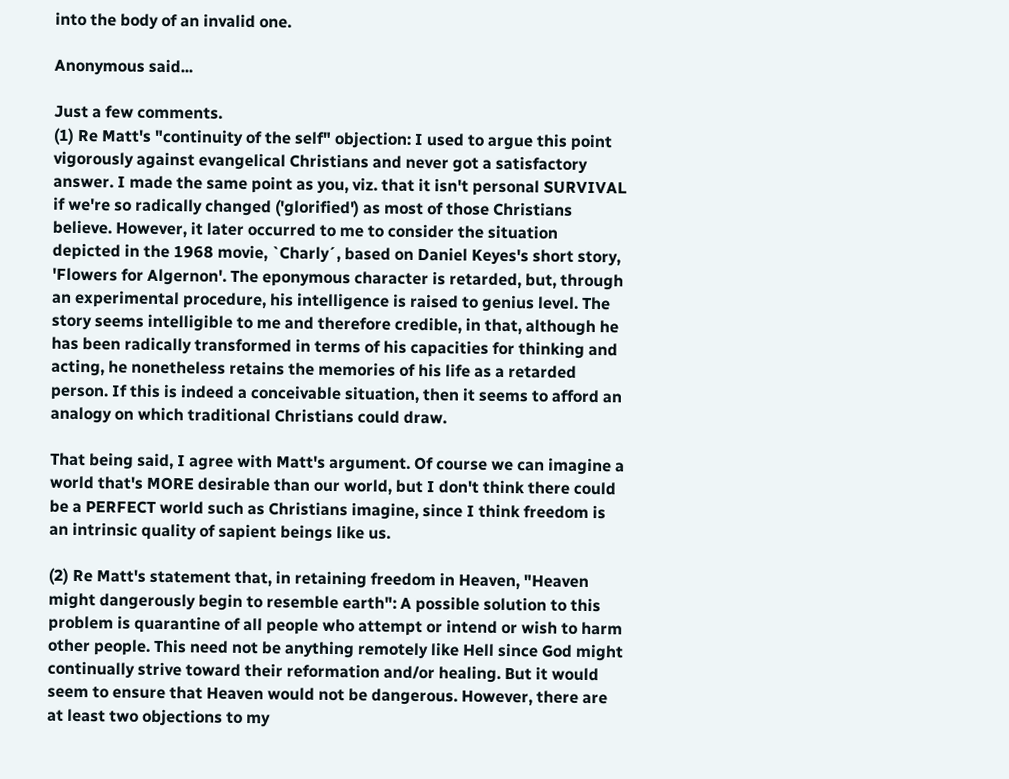into the body of an invalid one.

Anonymous said...

Just a few comments.
(1) Re Matt's "continuity of the self" objection: I used to argue this point vigorously against evangelical Christians and never got a satisfactory answer. I made the same point as you, viz. that it isn't personal SURVIVAL if we're so radically changed ('glorified') as most of those Christians believe. However, it later occurred to me to consider the situation depicted in the 1968 movie, `Charly´, based on Daniel Keyes's short story, 'Flowers for Algernon'. The eponymous character is retarded, but, through an experimental procedure, his intelligence is raised to genius level. The story seems intelligible to me and therefore credible, in that, although he has been radically transformed in terms of his capacities for thinking and acting, he nonetheless retains the memories of his life as a retarded person. If this is indeed a conceivable situation, then it seems to afford an analogy on which traditional Christians could draw.

That being said, I agree with Matt's argument. Of course we can imagine a world that's MORE desirable than our world, but I don't think there could be a PERFECT world such as Christians imagine, since I think freedom is an intrinsic quality of sapient beings like us.

(2) Re Matt's statement that, in retaining freedom in Heaven, "Heaven might dangerously begin to resemble earth": A possible solution to this problem is quarantine of all people who attempt or intend or wish to harm other people. This need not be anything remotely like Hell since God might continually strive toward their reformation and/or healing. But it would seem to ensure that Heaven would not be dangerous. However, there are at least two objections to my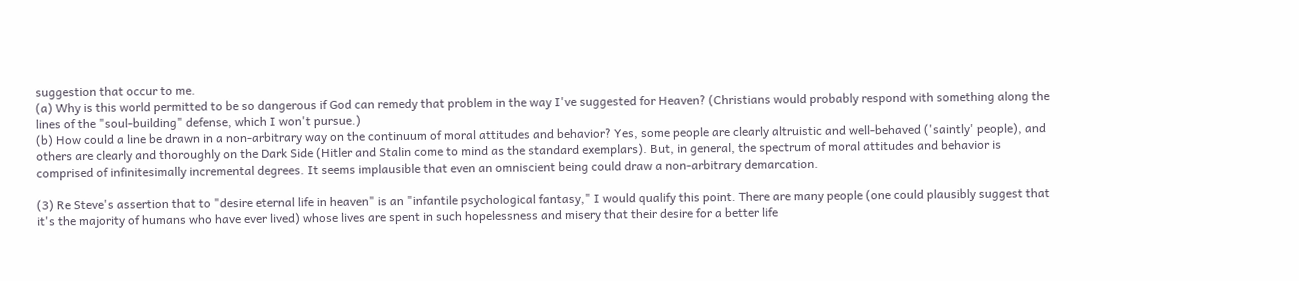suggestion that occur to me.
(a) Why is this world permitted to be so dangerous if God can remedy that problem in the way I've suggested for Heaven? (Christians would probably respond with something along the lines of the "soul-building" defense, which I won't pursue.)
(b) How could a line be drawn in a non-arbitrary way on the continuum of moral attitudes and behavior? Yes, some people are clearly altruistic and well-behaved ('saintly' people), and others are clearly and thoroughly on the Dark Side (Hitler and Stalin come to mind as the standard exemplars). But, in general, the spectrum of moral attitudes and behavior is comprised of infinitesimally incremental degrees. It seems implausible that even an omniscient being could draw a non-arbitrary demarcation.

(3) Re Steve's assertion that to "desire eternal life in heaven" is an "infantile psychological fantasy," I would qualify this point. There are many people (one could plausibly suggest that it's the majority of humans who have ever lived) whose lives are spent in such hopelessness and misery that their desire for a better life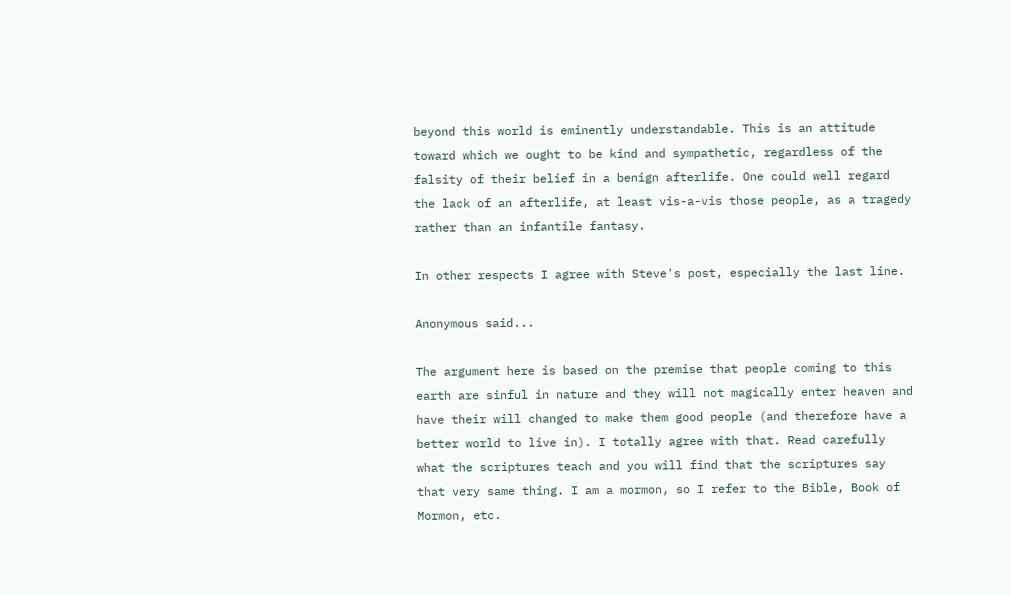beyond this world is eminently understandable. This is an attitude toward which we ought to be kind and sympathetic, regardless of the falsity of their belief in a benign afterlife. One could well regard the lack of an afterlife, at least vis-a-vis those people, as a tragedy rather than an infantile fantasy.

In other respects I agree with Steve's post, especially the last line.

Anonymous said...

The argument here is based on the premise that people coming to this earth are sinful in nature and they will not magically enter heaven and have their will changed to make them good people (and therefore have a better world to live in). I totally agree with that. Read carefully what the scriptures teach and you will find that the scriptures say that very same thing. I am a mormon, so I refer to the Bible, Book of Mormon, etc.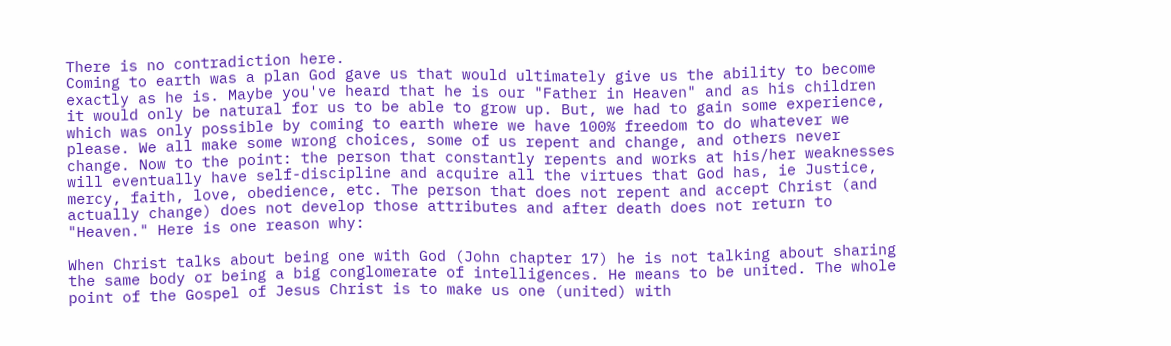There is no contradiction here.
Coming to earth was a plan God gave us that would ultimately give us the ability to become exactly as he is. Maybe you've heard that he is our "Father in Heaven" and as his children it would only be natural for us to be able to grow up. But, we had to gain some experience, which was only possible by coming to earth where we have 100% freedom to do whatever we please. We all make some wrong choices, some of us repent and change, and others never change. Now to the point: the person that constantly repents and works at his/her weaknesses will eventually have self-discipline and acquire all the virtues that God has, ie Justice, mercy, faith, love, obedience, etc. The person that does not repent and accept Christ (and actually change) does not develop those attributes and after death does not return to "Heaven." Here is one reason why:

When Christ talks about being one with God (John chapter 17) he is not talking about sharing the same body or being a big conglomerate of intelligences. He means to be united. The whole point of the Gospel of Jesus Christ is to make us one (united) with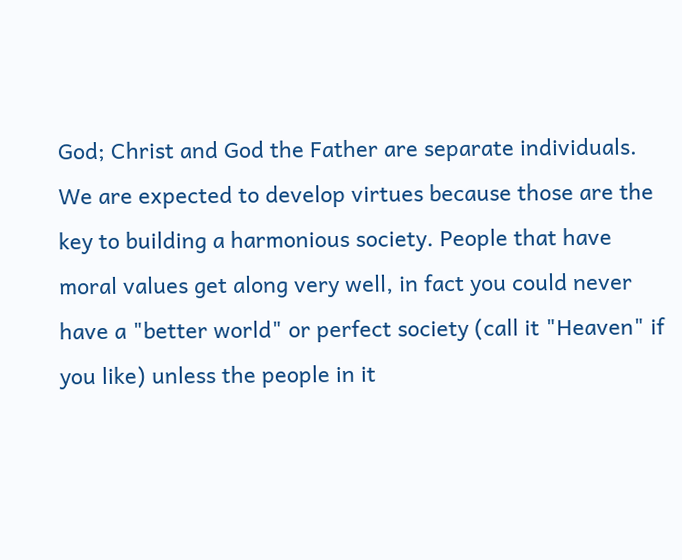God; Christ and God the Father are separate individuals. We are expected to develop virtues because those are the key to building a harmonious society. People that have moral values get along very well, in fact you could never have a "better world" or perfect society (call it "Heaven" if you like) unless the people in it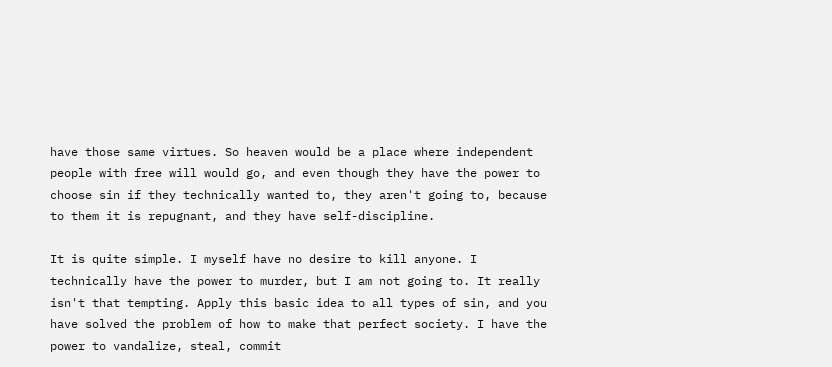have those same virtues. So heaven would be a place where independent people with free will would go, and even though they have the power to choose sin if they technically wanted to, they aren't going to, because to them it is repugnant, and they have self-discipline.

It is quite simple. I myself have no desire to kill anyone. I technically have the power to murder, but I am not going to. It really isn't that tempting. Apply this basic idea to all types of sin, and you have solved the problem of how to make that perfect society. I have the power to vandalize, steal, commit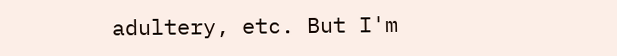adultery, etc. But I'm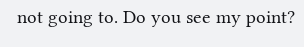not going to. Do you see my point?